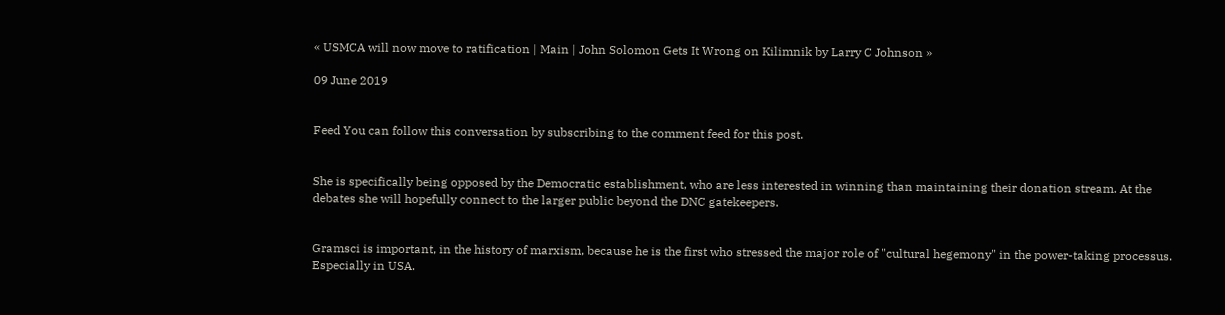« USMCA will now move to ratification | Main | John Solomon Gets It Wrong on Kilimnik by Larry C Johnson »

09 June 2019


Feed You can follow this conversation by subscribing to the comment feed for this post.


She is specifically being opposed by the Democratic establishment, who are less interested in winning than maintaining their donation stream. At the debates she will hopefully connect to the larger public beyond the DNC gatekeepers.


Gramsci is important, in the history of marxism, because he is the first who stressed the major role of "cultural hegemony" in the power-taking processus. Especially in USA.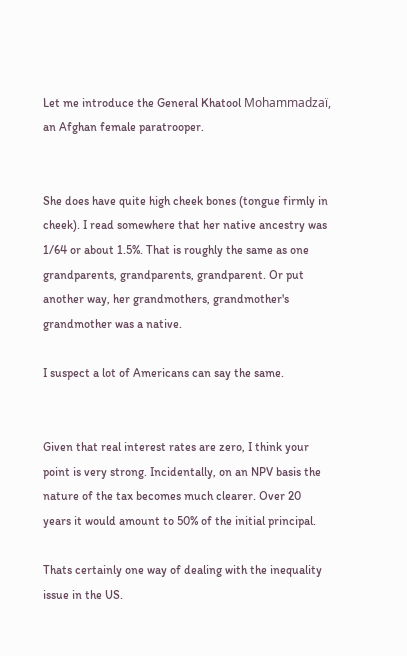Let me introduce the General Khatool Mohammadzaï, an Afghan female paratrooper.


She does have quite high cheek bones (tongue firmly in cheek). I read somewhere that her native ancestry was 1/64 or about 1.5%. That is roughly the same as one grandparents, grandparents, grandparent. Or put another way, her grandmothers, grandmother's grandmother was a native.

I suspect a lot of Americans can say the same.


Given that real interest rates are zero, I think your point is very strong. Incidentally, on an NPV basis the nature of the tax becomes much clearer. Over 20 years it would amount to 50% of the initial principal.

Thats certainly one way of dealing with the inequality issue in the US.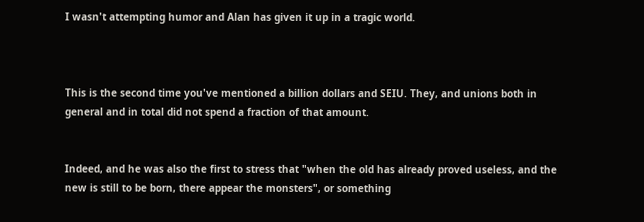I wasn't attempting humor and Alan has given it up in a tragic world.



This is the second time you've mentioned a billion dollars and SEIU. They, and unions both in general and in total did not spend a fraction of that amount.


Indeed, and he was also the first to stress that "when the old has already proved useless, and the new is still to be born, there appear the monsters", or something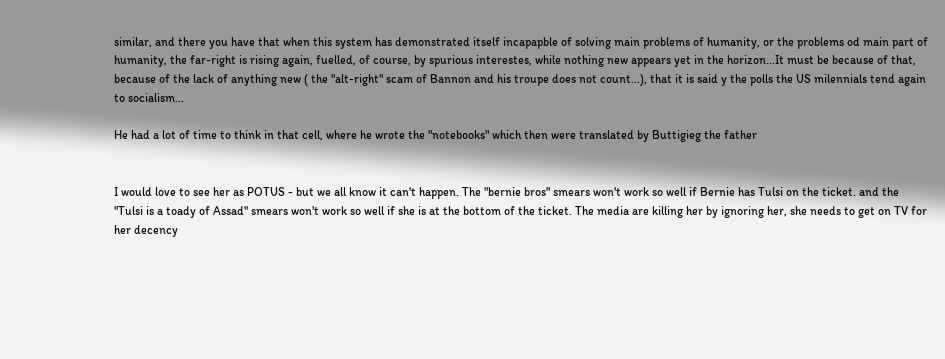similar, and there you have that when this system has demonstrated itself incapapble of solving main problems of humanity, or the problems od main part of humanity, the far-right is rising again, fuelled, of course, by spurious interestes, while nothing new appears yet in the horizon...It must be because of that, because of the lack of anything new ( the "alt-right" scam of Bannon and his troupe does not count...), that it is said y the polls the US milennials tend again to socialism...

He had a lot of time to think in that cell, where he wrote the "notebooks" which then were translated by Buttigieg the father


I would love to see her as POTUS - but we all know it can't happen. The "bernie bros" smears won't work so well if Bernie has Tulsi on the ticket. and the "Tulsi is a toady of Assad" smears won't work so well if she is at the bottom of the ticket. The media are killing her by ignoring her, she needs to get on TV for her decency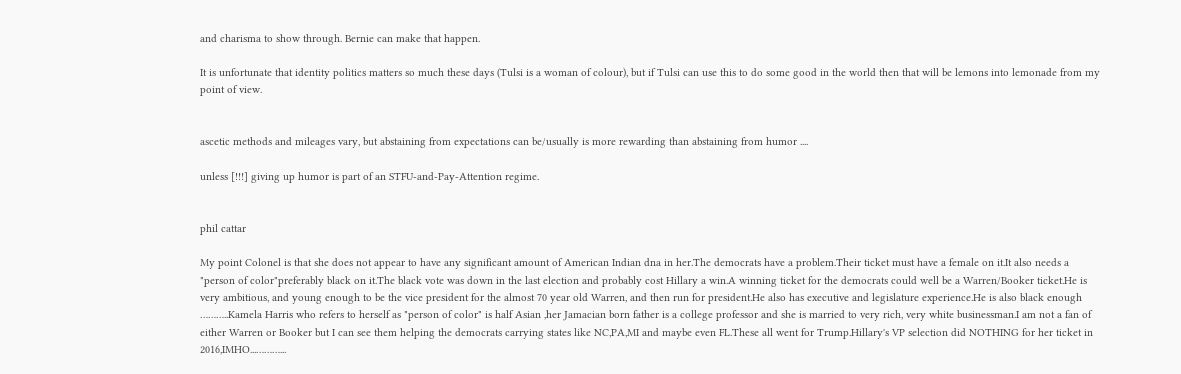and charisma to show through. Bernie can make that happen.

It is unfortunate that identity politics matters so much these days (Tulsi is a woman of colour), but if Tulsi can use this to do some good in the world then that will be lemons into lemonade from my point of view.


ascetic methods and mileages vary, but abstaining from expectations can be/usually is more rewarding than abstaining from humor ....

unless [!!!] giving up humor is part of an STFU-and-Pay-Attention regime.


phil cattar

My point Colonel is that she does not appear to have any significant amount of American Indian dna in her.The democrats have a problem.Their ticket must have a female on it.It also needs a "person of color"preferably black on it.The black vote was down in the last election and probably cost Hillary a win.A winning ticket for the democrats could well be a Warren/Booker ticket.He is very ambitious, and young enough to be the vice president for the almost 70 year old Warren, and then run for president.He also has executive and legislature experience.He is also black enough ………..Kamela Harris who refers to herself as "person of color" is half Asian ,her Jamacian born father is a college professor and she is married to very rich, very white businessman.I am not a fan of either Warren or Booker but I can see them helping the democrats carrying states like NC,PA,MI and maybe even FL.These all went for Trump.Hillary's VP selection did NOTHING for her ticket in 2016,IMHO...………...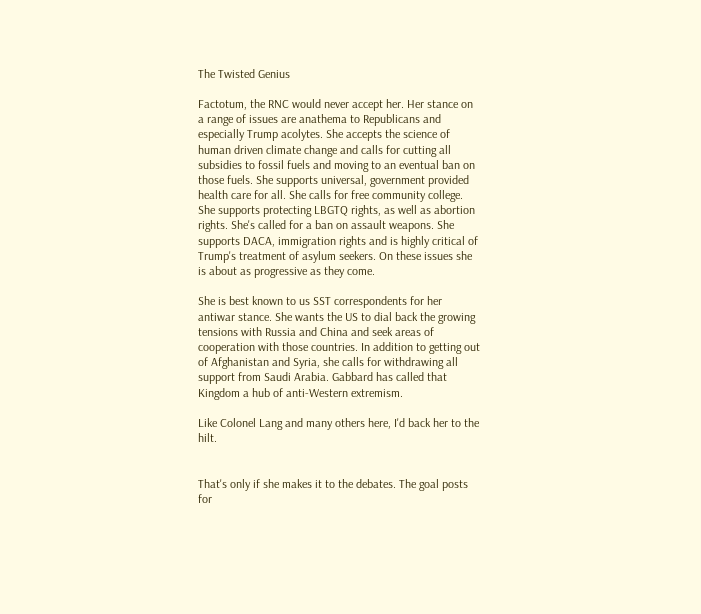The Twisted Genius

Factotum, the RNC would never accept her. Her stance on a range of issues are anathema to Republicans and especially Trump acolytes. She accepts the science of human driven climate change and calls for cutting all subsidies to fossil fuels and moving to an eventual ban on those fuels. She supports universal, government provided health care for all. She calls for free community college. She supports protecting LBGTQ rights, as well as abortion rights. She's called for a ban on assault weapons. She supports DACA, immigration rights and is highly critical of Trump's treatment of asylum seekers. On these issues she is about as progressive as they come.

She is best known to us SST correspondents for her antiwar stance. She wants the US to dial back the growing tensions with Russia and China and seek areas of cooperation with those countries. In addition to getting out of Afghanistan and Syria, she calls for withdrawing all support from Saudi Arabia. Gabbard has called that Kingdom a hub of anti-Western extremism.

Like Colonel Lang and many others here, I'd back her to the hilt.


That's only if she makes it to the debates. The goal posts for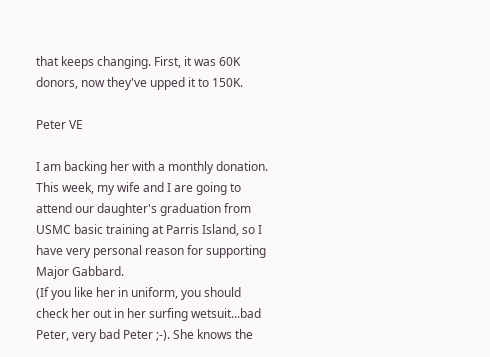that keeps changing. First, it was 60K donors, now they've upped it to 150K.

Peter VE

I am backing her with a monthly donation. This week, my wife and I are going to attend our daughter's graduation from USMC basic training at Parris Island, so I have very personal reason for supporting Major Gabbard.
(If you like her in uniform, you should check her out in her surfing wetsuit...bad Peter, very bad Peter ;-). She knows the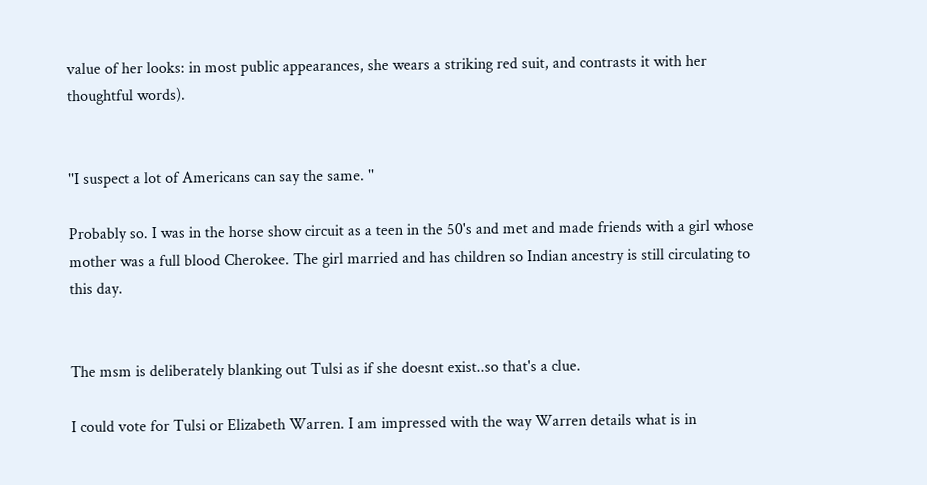value of her looks: in most public appearances, she wears a striking red suit, and contrasts it with her thoughtful words).


''I suspect a lot of Americans can say the same. ''

Probably so. I was in the horse show circuit as a teen in the 50's and met and made friends with a girl whose mother was a full blood Cherokee. The girl married and has children so Indian ancestry is still circulating to this day.


The msm is deliberately blanking out Tulsi as if she doesnt exist..so that's a clue.

I could vote for Tulsi or Elizabeth Warren. I am impressed with the way Warren details what is in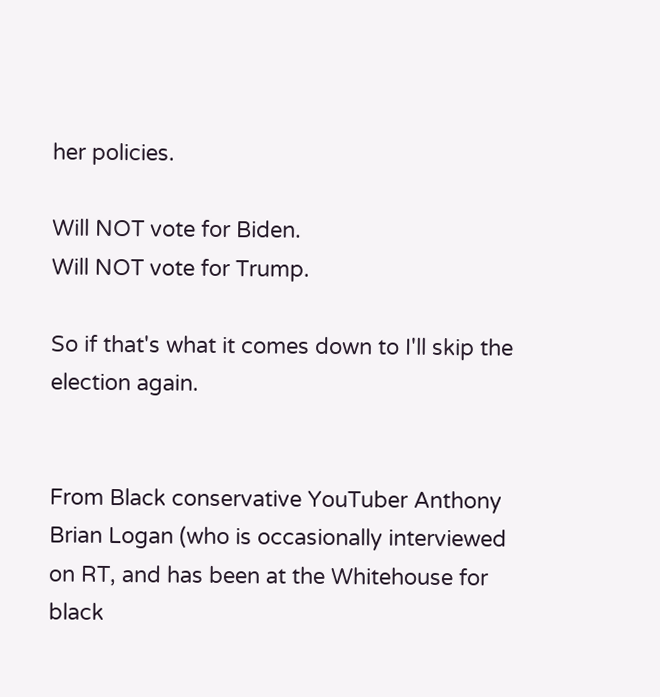her policies.

Will NOT vote for Biden.
Will NOT vote for Trump.

So if that's what it comes down to I'll skip the election again.


From Black conservative YouTuber Anthony Brian Logan (who is occasionally interviewed on RT, and has been at the Whitehouse for black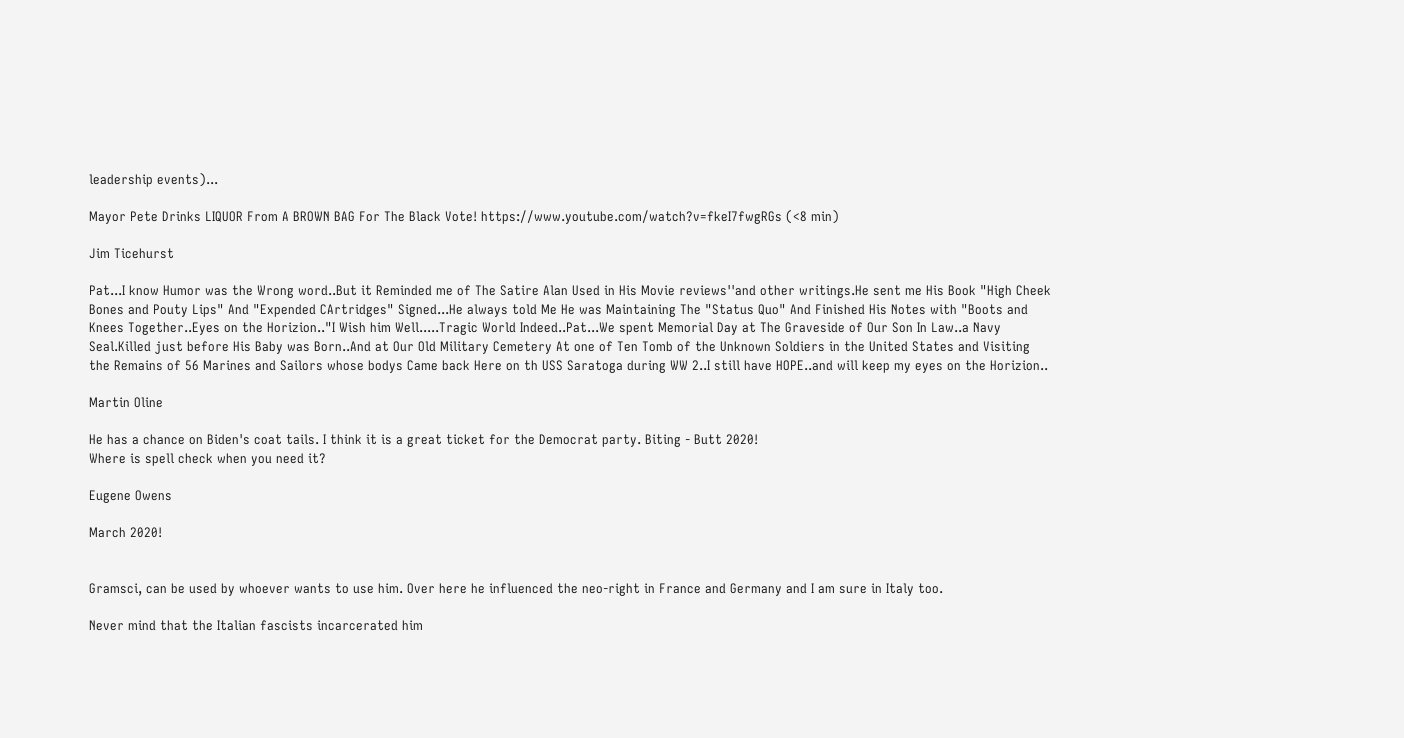leadership events)...

Mayor Pete Drinks LIQUOR From A BROWN BAG For The Black Vote! https://www.youtube.com/watch?v=fkeI7fwgRGs (<8 min)

Jim Ticehurst

Pat...I know Humor was the Wrong word..But it Reminded me of The Satire Alan Used in His Movie reviews''and other writings.He sent me His Book "High Cheek Bones and Pouty Lips" And "Expended CArtridges" Signed...He always told Me He was Maintaining The "Status Quo" And Finished His Notes with "Boots and Knees Together..Eyes on the Horizion.."I Wish him Well.....Tragic World Indeed..Pat...We spent Memorial Day at The Graveside of Our Son In Law..a Navy Seal.Killed just before His Baby was Born..And at Our Old Military Cemetery At one of Ten Tomb of the Unknown Soldiers in the United States and Visiting the Remains of 56 Marines and Sailors whose bodys Came back Here on th USS Saratoga during WW 2..I still have HOPE..and will keep my eyes on the Horizion..

Martin Oline

He has a chance on Biden's coat tails. I think it is a great ticket for the Democrat party. Biting - Butt 2020!
Where is spell check when you need it?

Eugene Owens

March 2020!


Gramsci, can be used by whoever wants to use him. Over here he influenced the neo-right in France and Germany and I am sure in Italy too.

Never mind that the Italian fascists incarcerated him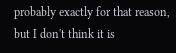probably exactly for that reason, but I don't think it is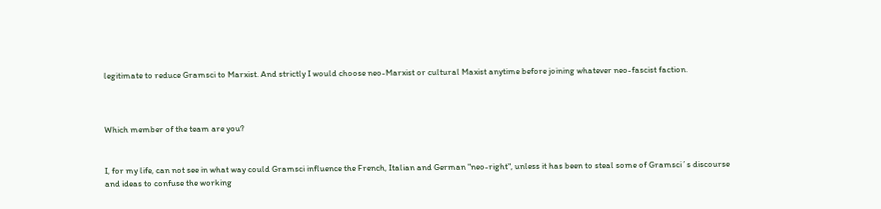legitimate to reduce Gramsci to Marxist. And strictly I would choose neo-Marxist or cultural Maxist anytime before joining whatever neo-fascist faction.



Which member of the team are you?


I, for my life, can not see in what way could Gramsci influence the French, Italian and German "neo-right", unless it has been to steal some of Gramsci´s discourse and ideas to confuse the working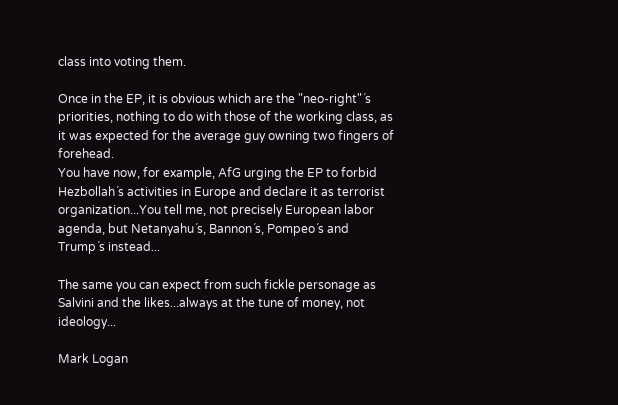class into voting them.

Once in the EP, it is obvious which are the "neo-right"´s priorities, nothing to do with those of the working class, as it was expected for the average guy owning two fingers of forehead.
You have now, for example, AfG urging the EP to forbid Hezbollah´s activities in Europe and declare it as terrorist organization...You tell me, not precisely European labor agenda, but Netanyahu´s, Bannon´s, Pompeo´s and Trump´s instead...

The same you can expect from such fickle personage as Salvini and the likes...always at the tune of money, not ideology...

Mark Logan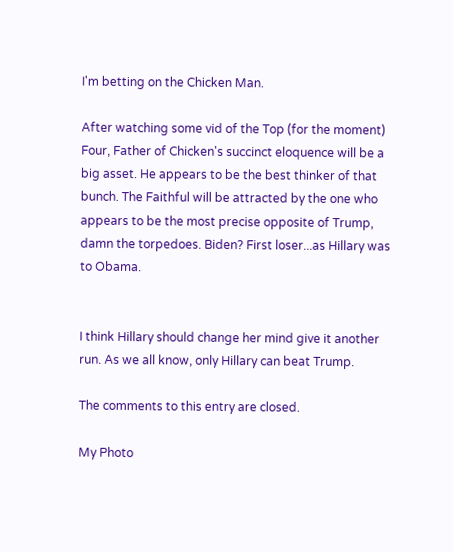I'm betting on the Chicken Man.

After watching some vid of the Top (for the moment) Four, Father of Chicken's succinct eloquence will be a big asset. He appears to be the best thinker of that bunch. The Faithful will be attracted by the one who appears to be the most precise opposite of Trump, damn the torpedoes. Biden? First loser...as Hillary was to Obama.


I think Hillary should change her mind give it another run. As we all know, only Hillary can beat Trump.

The comments to this entry are closed.

My Photo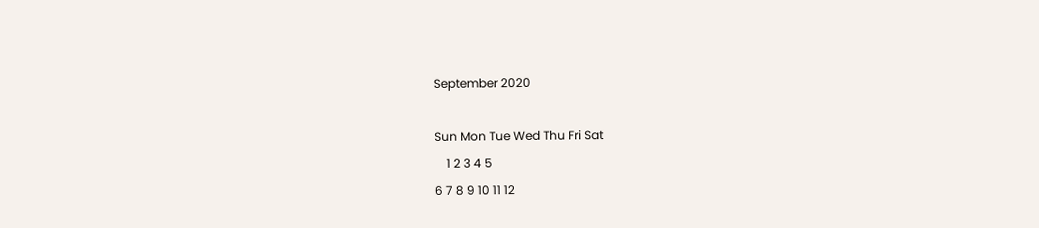September 2020

Sun Mon Tue Wed Thu Fri Sat
    1 2 3 4 5
6 7 8 9 10 11 12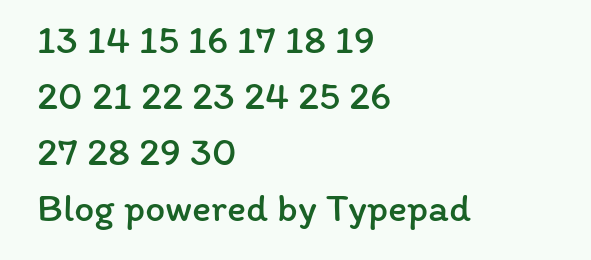13 14 15 16 17 18 19
20 21 22 23 24 25 26
27 28 29 30
Blog powered by Typepad